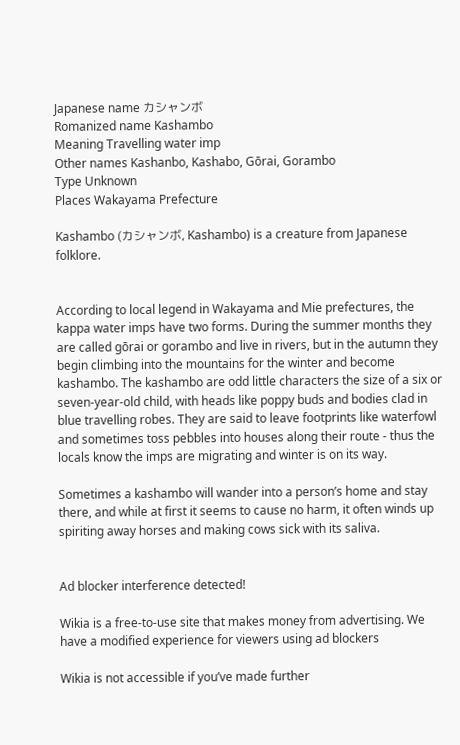Japanese name カシャンボ
Romanized name Kashambo
Meaning Travelling water imp
Other names Kashanbo, Kashabo, Gōrai, Gorambo
Type Unknown
Places Wakayama Prefecture

Kashambo (カシャンボ, Kashambo) is a creature from Japanese folklore.


According to local legend in Wakayama and Mie prefectures, the kappa water imps have two forms. During the summer months they are called gōrai or gorambo and live in rivers, but in the autumn they begin climbing into the mountains for the winter and become kashambo. The kashambo are odd little characters the size of a six or seven-year-old child, with heads like poppy buds and bodies clad in blue travelling robes. They are said to leave footprints like waterfowl and sometimes toss pebbles into houses along their route - thus the locals know the imps are migrating and winter is on its way.

Sometimes a kashambo will wander into a person’s home and stay there, and while at first it seems to cause no harm, it often winds up spiriting away horses and making cows sick with its saliva.


Ad blocker interference detected!

Wikia is a free-to-use site that makes money from advertising. We have a modified experience for viewers using ad blockers

Wikia is not accessible if you’ve made further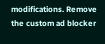modifications. Remove the custom ad blocker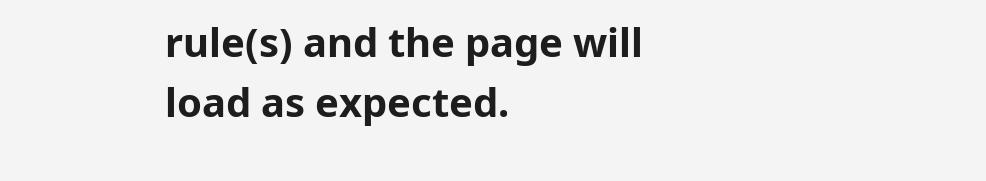rule(s) and the page will load as expected.